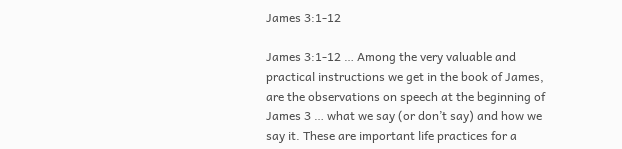James 3:1-12

James 3:1-12 … Among the very valuable and practical instructions we get in the book of James, are the observations on speech at the beginning of James 3 … what we say (or don’t say) and how we say it. These are important life practices for a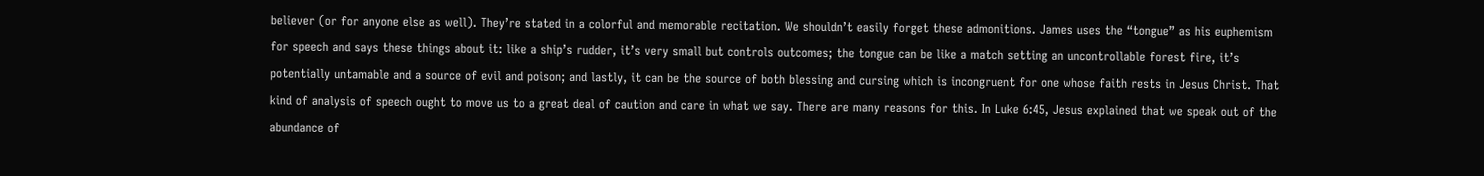believer (or for anyone else as well). They’re stated in a colorful and memorable recitation. We shouldn’t easily forget these admonitions. James uses the “tongue” as his euphemism for speech and says these things about it: like a ship’s rudder, it’s very small but controls outcomes; the tongue can be like a match setting an uncontrollable forest fire, it’s potentially untamable and a source of evil and poison; and lastly, it can be the source of both blessing and cursing which is incongruent for one whose faith rests in Jesus Christ. That kind of analysis of speech ought to move us to a great deal of caution and care in what we say. There are many reasons for this. In Luke 6:45, Jesus explained that we speak out of the abundance of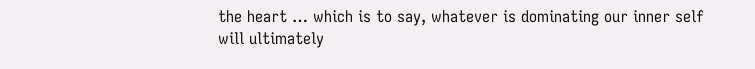the heart … which is to say, whatever is dominating our inner self will ultimately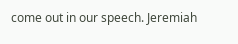come out in our speech. Jeremiah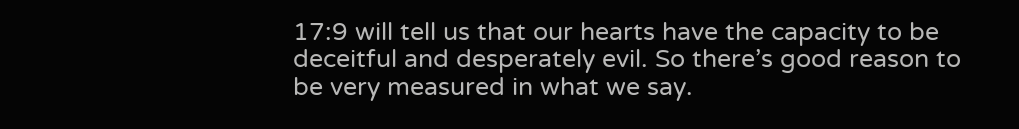17:9 will tell us that our hearts have the capacity to be deceitful and desperately evil. So there’s good reason to be very measured in what we say.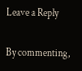Leave a Reply

By commenting,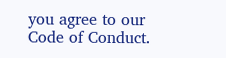you agree to our Code of Conduct.